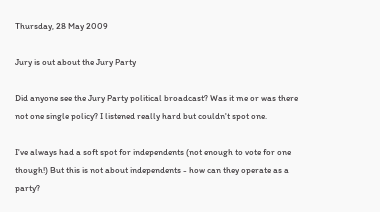Thursday, 28 May 2009

Jury is out about the Jury Party

Did anyone see the Jury Party political broadcast? Was it me or was there not one single policy? I listened really hard but couldn't spot one.

I've always had a soft spot for independents (not enough to vote for one though!) But this is not about independents - how can they operate as a party?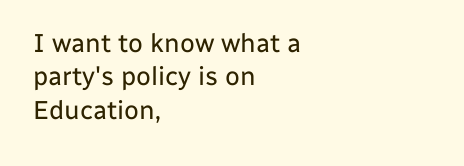I want to know what a party's policy is on Education,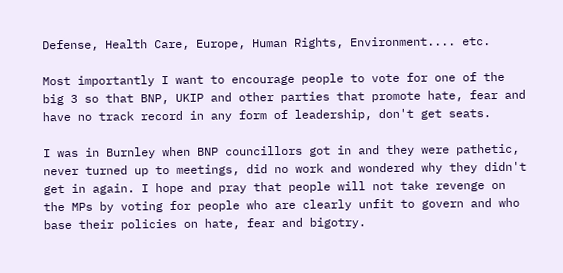Defense, Health Care, Europe, Human Rights, Environment.... etc.

Most importantly I want to encourage people to vote for one of the big 3 so that BNP, UKIP and other parties that promote hate, fear and have no track record in any form of leadership, don't get seats.

I was in Burnley when BNP councillors got in and they were pathetic, never turned up to meetings, did no work and wondered why they didn't get in again. I hope and pray that people will not take revenge on the MPs by voting for people who are clearly unfit to govern and who base their policies on hate, fear and bigotry.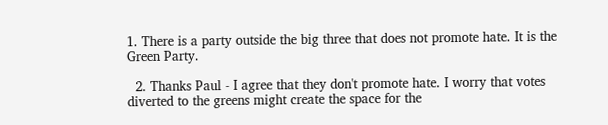1. There is a party outside the big three that does not promote hate. It is the Green Party.

  2. Thanks Paul - I agree that they don't promote hate. I worry that votes diverted to the greens might create the space for the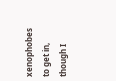xenophobes to get in, though I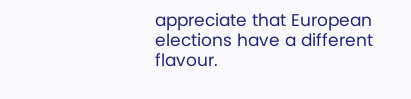appreciate that European elections have a different flavour.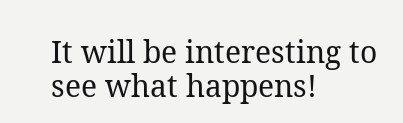It will be interesting to see what happens!